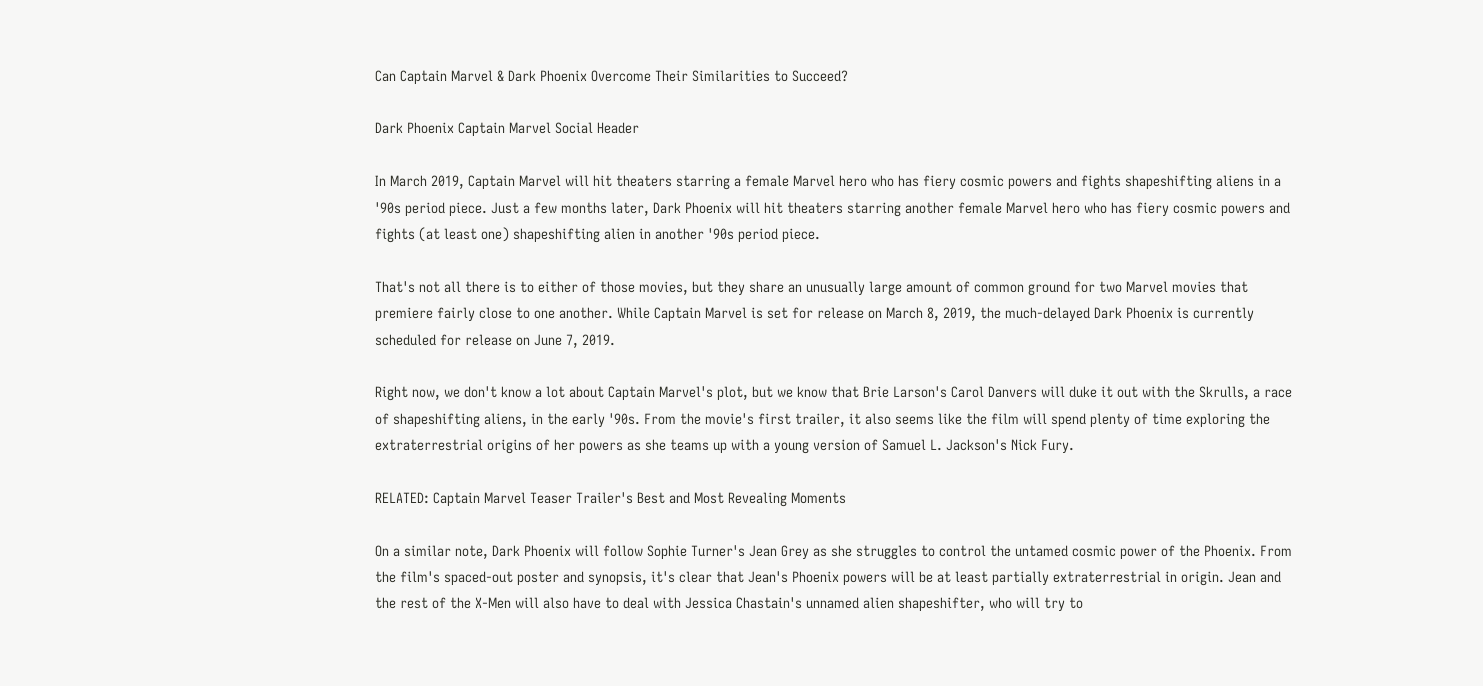Can Captain Marvel & Dark Phoenix Overcome Their Similarities to Succeed?

Dark Phoenix Captain Marvel Social Header

In March 2019, Captain Marvel will hit theaters starring a female Marvel hero who has fiery cosmic powers and fights shapeshifting aliens in a '90s period piece. Just a few months later, Dark Phoenix will hit theaters starring another female Marvel hero who has fiery cosmic powers and fights (at least one) shapeshifting alien in another '90s period piece.

That's not all there is to either of those movies, but they share an unusually large amount of common ground for two Marvel movies that premiere fairly close to one another. While Captain Marvel is set for release on March 8, 2019, the much-delayed Dark Phoenix is currently scheduled for release on June 7, 2019.

Right now, we don't know a lot about Captain Marvel's plot, but we know that Brie Larson's Carol Danvers will duke it out with the Skrulls, a race of shapeshifting aliens, in the early '90s. From the movie's first trailer, it also seems like the film will spend plenty of time exploring the extraterrestrial origins of her powers as she teams up with a young version of Samuel L. Jackson's Nick Fury.

RELATED: Captain Marvel Teaser Trailer's Best and Most Revealing Moments

On a similar note, Dark Phoenix will follow Sophie Turner's Jean Grey as she struggles to control the untamed cosmic power of the Phoenix. From the film's spaced-out poster and synopsis, it's clear that Jean's Phoenix powers will be at least partially extraterrestrial in origin. Jean and the rest of the X-Men will also have to deal with Jessica Chastain's unnamed alien shapeshifter, who will try to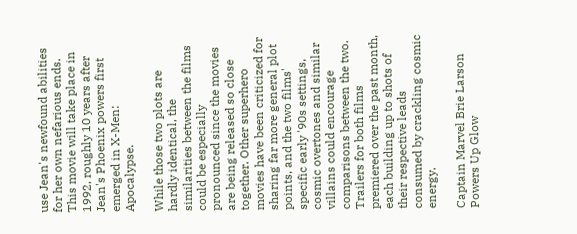use Jean's newfound abilities for her own nefarious ends. This movie will take place in 1992, roughly 10 years after Jean's Phoenix powers first emerged in X-Men: Apocalypse.

While those two plots are hardly identical, the similarities between the films could be especially pronounced since the movies are being released so close together. Other superhero movies have been criticized for sharing far more general plot points, and the two films' specific early '90s settings, cosmic overtones and similar villains could encourage comparisons between the two. Trailers for both films premiered over the past month, each building up to shots of their respective leads consumed by crackling cosmic energy.

Captain Marvel Brie Larson Powers Up Glow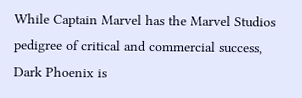While Captain Marvel has the Marvel Studios pedigree of critical and commercial success, Dark Phoenix is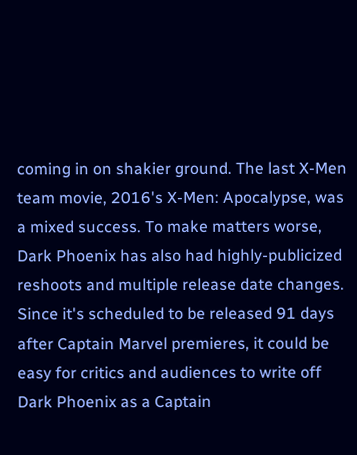coming in on shakier ground. The last X-Men team movie, 2016's X-Men: Apocalypse, was a mixed success. To make matters worse, Dark Phoenix has also had highly-publicized reshoots and multiple release date changes. Since it's scheduled to be released 91 days after Captain Marvel premieres, it could be easy for critics and audiences to write off Dark Phoenix as a Captain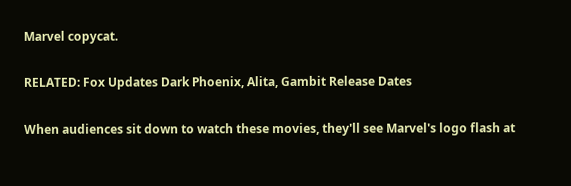Marvel copycat.

RELATED: Fox Updates Dark Phoenix, Alita, Gambit Release Dates

When audiences sit down to watch these movies, they'll see Marvel's logo flash at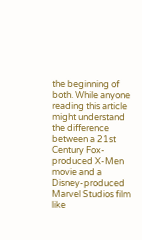the beginning of both. While anyone reading this article might understand the difference between a 21st Century Fox-produced X-Men movie and a Disney-produced Marvel Studios film like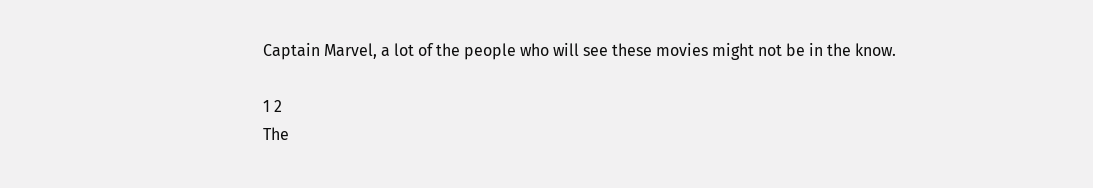Captain Marvel, a lot of the people who will see these movies might not be in the know.

1 2
The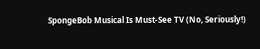SpongeBob Musical Is Must-See TV (No, Seriously!)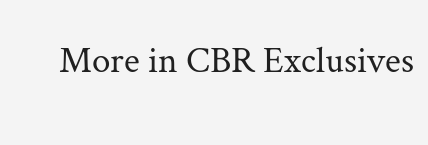More in CBR Exclusives